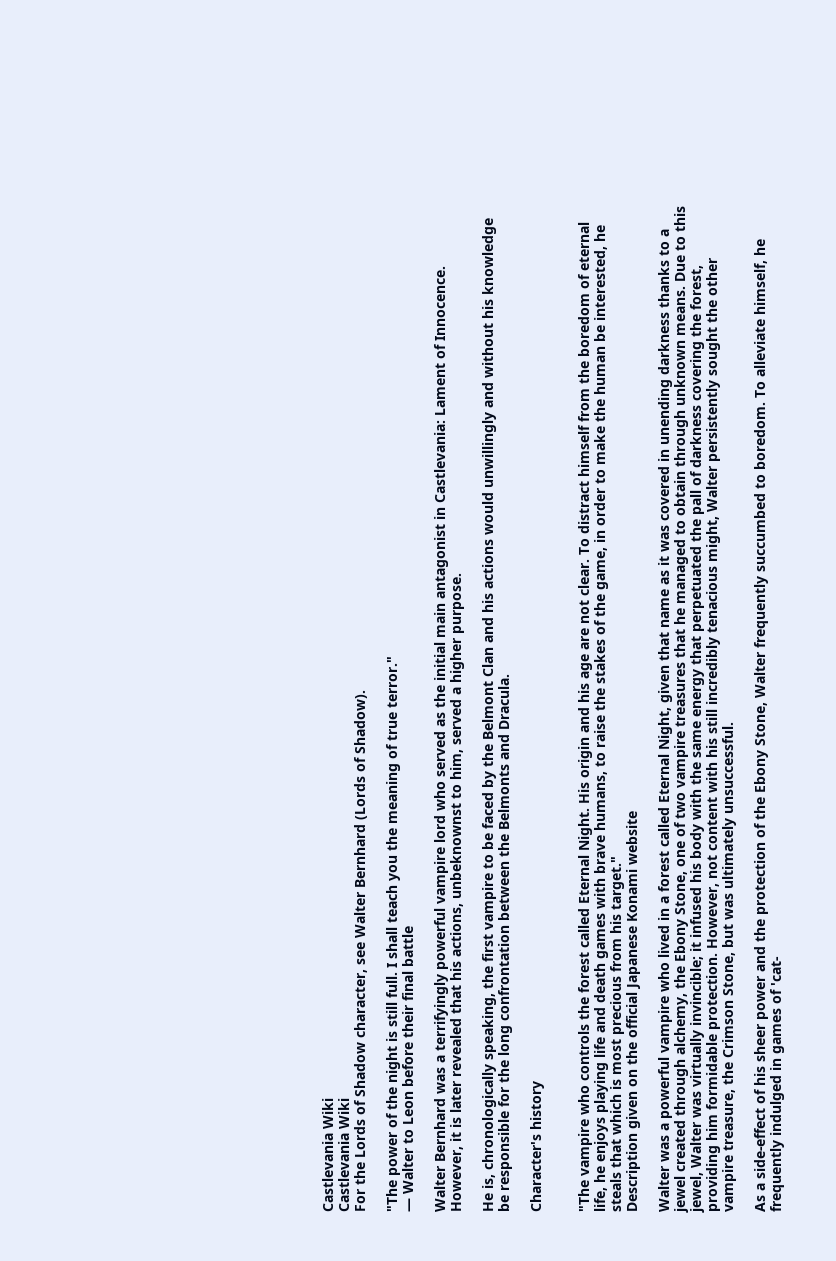Castlevania Wiki
Castlevania Wiki
For the Lords of Shadow character, see Walter Bernhard (Lords of Shadow).

"The power of the night is still full. I shall teach you the meaning of true terror."
— Walter to Leon before their final battle

Walter Bernhard was a terrifyingly powerful vampire lord who served as the initial main antagonist in Castlevania: Lament of Innocence. However, it is later revealed that his actions, unbeknownst to him, served a higher purpose.

He is, chronologically speaking, the first vampire to be faced by the Belmont Clan and his actions would unwillingly and without his knowledge be responsible for the long confrontation between the Belmonts and Dracula.

Character's history


"The vampire who controls the forest called Eternal Night. His origin and his age are not clear. To distract himself from the boredom of eternal life, he enjoys playing life and death games with brave humans, to raise the stakes of the game, in order to make the human be interested, he steals that which is most precious from his target."
Description given on the official Japanese Konami website

Walter was a powerful vampire who lived in a forest called Eternal Night, given that name as it was covered in unending darkness thanks to a jewel created through alchemy, the Ebony Stone, one of two vampire treasures that he managed to obtain through unknown means. Due to this jewel, Walter was virtually invincible; it infused his body with the same energy that perpetuated the pall of darkness covering the forest, providing him formidable protection. However, not content with his still incredibly tenacious might, Walter persistently sought the other vampire treasure, the Crimson Stone, but was ultimately unsuccessful.

As a side-effect of his sheer power and the protection of the Ebony Stone, Walter frequently succumbed to boredom. To alleviate himself, he frequently indulged in games of 'cat-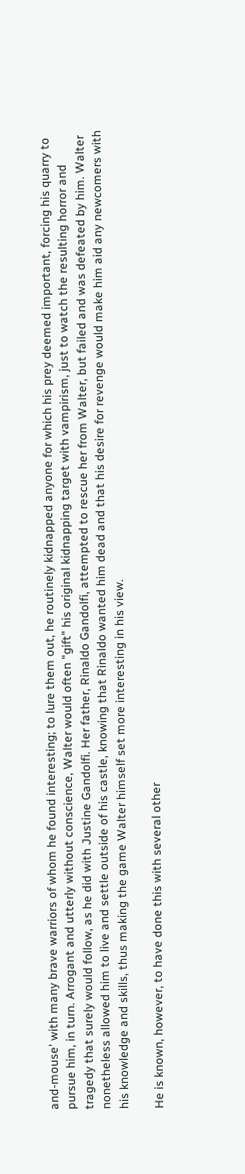and-mouse' with many brave warriors of whom he found interesting; to lure them out, he routinely kidnapped anyone for which his prey deemed important, forcing his quarry to pursue him, in turn. Arrogant and utterly without conscience, Walter would often "gift" his original kidnapping target with vampirism, just to watch the resulting horror and tragedy that surely would follow, as he did with Justine Gandolfi. Her father, Rinaldo Gandolfi, attempted to rescue her from Walter, but failed and was defeated by him. Walter nonetheless allowed him to live and settle outside of his castle, knowing that Rinaldo wanted him dead and that his desire for revenge would make him aid any newcomers with his knowledge and skills, thus making the game Walter himself set more interesting in his view.

He is known, however, to have done this with several other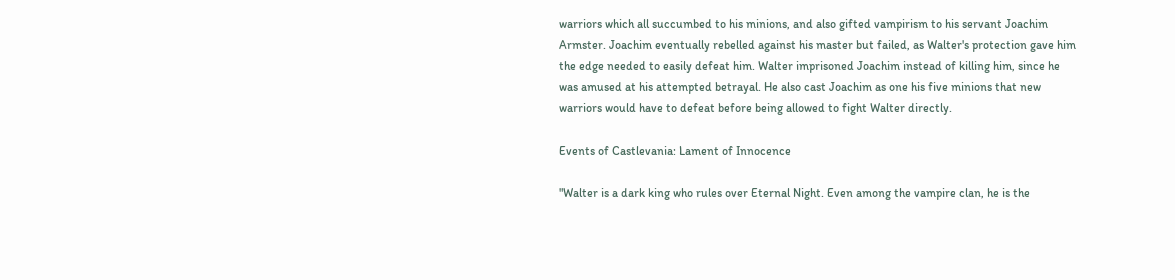warriors which all succumbed to his minions, and also gifted vampirism to his servant Joachim Armster. Joachim eventually rebelled against his master but failed, as Walter's protection gave him the edge needed to easily defeat him. Walter imprisoned Joachim instead of killing him, since he was amused at his attempted betrayal. He also cast Joachim as one his five minions that new warriors would have to defeat before being allowed to fight Walter directly.

Events of Castlevania: Lament of Innocence

"Walter is a dark king who rules over Eternal Night. Even among the vampire clan, he is the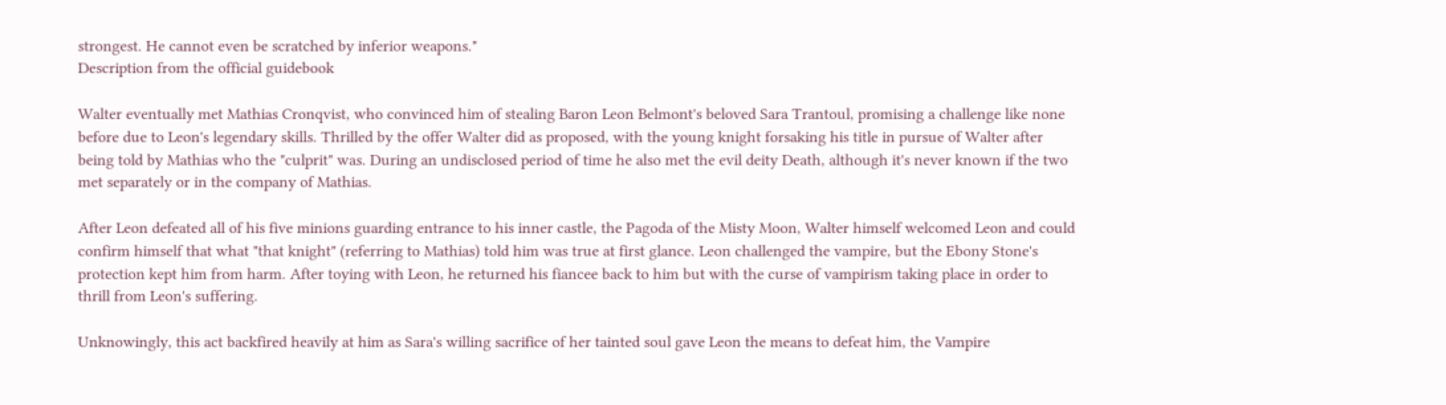strongest. He cannot even be scratched by inferior weapons."
Description from the official guidebook

Walter eventually met Mathias Cronqvist, who convinced him of stealing Baron Leon Belmont's beloved Sara Trantoul, promising a challenge like none before due to Leon's legendary skills. Thrilled by the offer Walter did as proposed, with the young knight forsaking his title in pursue of Walter after being told by Mathias who the "culprit" was. During an undisclosed period of time he also met the evil deity Death, although it's never known if the two met separately or in the company of Mathias.

After Leon defeated all of his five minions guarding entrance to his inner castle, the Pagoda of the Misty Moon, Walter himself welcomed Leon and could confirm himself that what "that knight" (referring to Mathias) told him was true at first glance. Leon challenged the vampire, but the Ebony Stone's protection kept him from harm. After toying with Leon, he returned his fiancee back to him but with the curse of vampirism taking place in order to thrill from Leon's suffering.

Unknowingly, this act backfired heavily at him as Sara's willing sacrifice of her tainted soul gave Leon the means to defeat him, the Vampire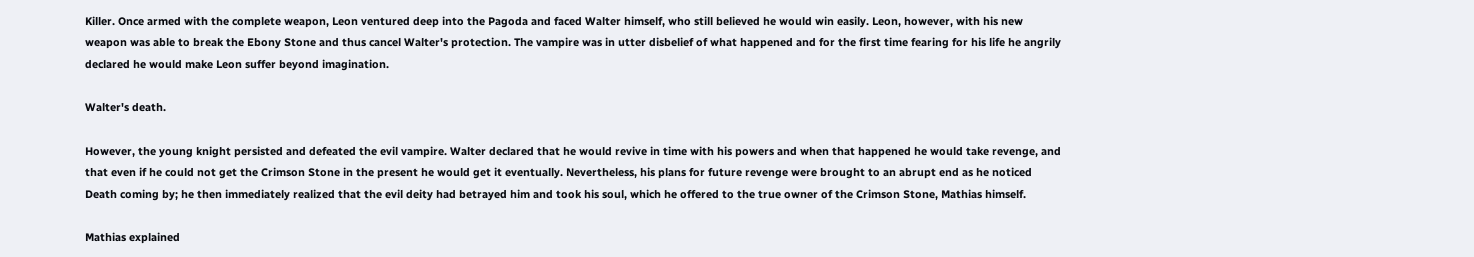Killer. Once armed with the complete weapon, Leon ventured deep into the Pagoda and faced Walter himself, who still believed he would win easily. Leon, however, with his new weapon was able to break the Ebony Stone and thus cancel Walter's protection. The vampire was in utter disbelief of what happened and for the first time fearing for his life he angrily declared he would make Leon suffer beyond imagination.

Walter's death.

However, the young knight persisted and defeated the evil vampire. Walter declared that he would revive in time with his powers and when that happened he would take revenge, and that even if he could not get the Crimson Stone in the present he would get it eventually. Nevertheless, his plans for future revenge were brought to an abrupt end as he noticed Death coming by; he then immediately realized that the evil deity had betrayed him and took his soul, which he offered to the true owner of the Crimson Stone, Mathias himself.

Mathias explained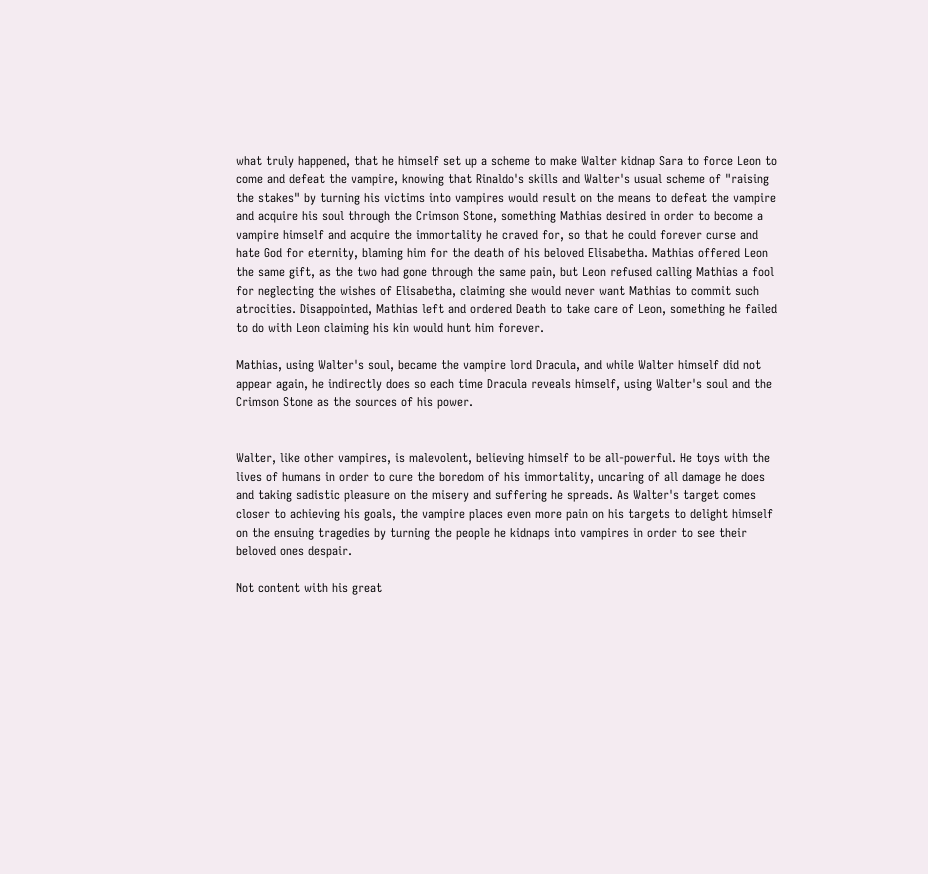what truly happened, that he himself set up a scheme to make Walter kidnap Sara to force Leon to come and defeat the vampire, knowing that Rinaldo's skills and Walter's usual scheme of "raising the stakes" by turning his victims into vampires would result on the means to defeat the vampire and acquire his soul through the Crimson Stone, something Mathias desired in order to become a vampire himself and acquire the immortality he craved for, so that he could forever curse and hate God for eternity, blaming him for the death of his beloved Elisabetha. Mathias offered Leon the same gift, as the two had gone through the same pain, but Leon refused calling Mathias a fool for neglecting the wishes of Elisabetha, claiming she would never want Mathias to commit such atrocities. Disappointed, Mathias left and ordered Death to take care of Leon, something he failed to do with Leon claiming his kin would hunt him forever.

Mathias, using Walter's soul, became the vampire lord Dracula, and while Walter himself did not appear again, he indirectly does so each time Dracula reveals himself, using Walter's soul and the Crimson Stone as the sources of his power.


Walter, like other vampires, is malevolent, believing himself to be all-powerful. He toys with the lives of humans in order to cure the boredom of his immortality, uncaring of all damage he does and taking sadistic pleasure on the misery and suffering he spreads. As Walter's target comes closer to achieving his goals, the vampire places even more pain on his targets to delight himself on the ensuing tragedies by turning the people he kidnaps into vampires in order to see their beloved ones despair.

Not content with his great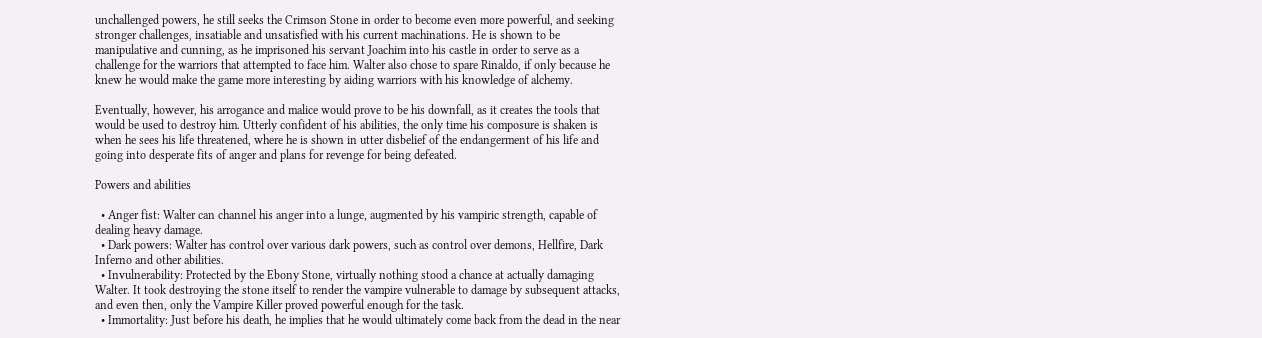unchallenged powers, he still seeks the Crimson Stone in order to become even more powerful, and seeking stronger challenges, insatiable and unsatisfied with his current machinations. He is shown to be manipulative and cunning, as he imprisoned his servant Joachim into his castle in order to serve as a challenge for the warriors that attempted to face him. Walter also chose to spare Rinaldo, if only because he knew he would make the game more interesting by aiding warriors with his knowledge of alchemy.

Eventually, however, his arrogance and malice would prove to be his downfall, as it creates the tools that would be used to destroy him. Utterly confident of his abilities, the only time his composure is shaken is when he sees his life threatened, where he is shown in utter disbelief of the endangerment of his life and going into desperate fits of anger and plans for revenge for being defeated.

Powers and abilities

  • Anger fist: Walter can channel his anger into a lunge, augmented by his vampiric strength, capable of dealing heavy damage.
  • Dark powers: Walter has control over various dark powers, such as control over demons, Hellfire, Dark Inferno and other abilities.
  • Invulnerability: Protected by the Ebony Stone, virtually nothing stood a chance at actually damaging Walter. It took destroying the stone itself to render the vampire vulnerable to damage by subsequent attacks, and even then, only the Vampire Killer proved powerful enough for the task.
  • Immortality: Just before his death, he implies that he would ultimately come back from the dead in the near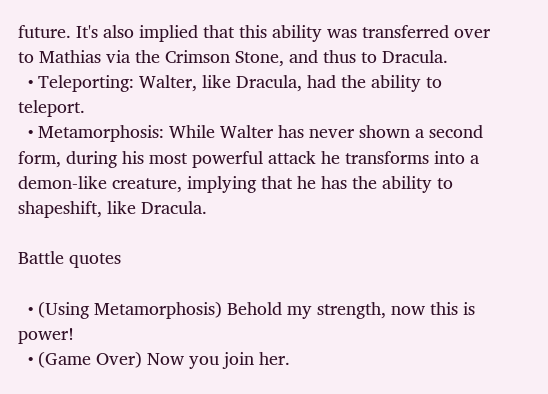future. It's also implied that this ability was transferred over to Mathias via the Crimson Stone, and thus to Dracula.
  • Teleporting: Walter, like Dracula, had the ability to teleport.
  • Metamorphosis: While Walter has never shown a second form, during his most powerful attack he transforms into a demon-like creature, implying that he has the ability to shapeshift, like Dracula.

Battle quotes

  • (Using Metamorphosis) Behold my strength, now this is power!
  • (Game Over) Now you join her.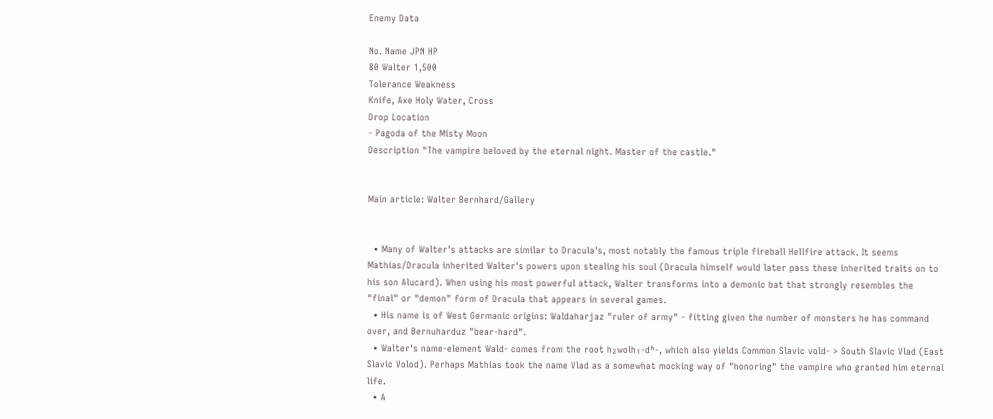Enemy Data

No. Name JPN HP
80 Walter 1,500
Tolerance Weakness
Knife, Axe Holy Water, Cross
Drop Location
- Pagoda of the Misty Moon
Description "The vampire beloved by the eternal night. Master of the castle."


Main article: Walter Bernhard/Gallery


  • Many of Walter's attacks are similar to Dracula's, most notably the famous triple fireball Hellfire attack. It seems Mathias/Dracula inherited Walter's powers upon stealing his soul (Dracula himself would later pass these inherited traits on to his son Alucard). When using his most powerful attack, Walter transforms into a demonic bat that strongly resembles the "final" or "demon" form of Dracula that appears in several games.
  • His name is of West Germanic origins: Waldaharjaz "ruler of army" - fitting given the number of monsters he has command over, and Bernuharduz "bear-hard".
  • Walter's name-element Wald- comes from the root h₂wolh₁-dʰ-, which also yields Common Slavic vold- > South Slavic Vlad (East Slavic Volod). Perhaps Mathias took the name Vlad as a somewhat mocking way of "honoring" the vampire who granted him eternal life.
  • A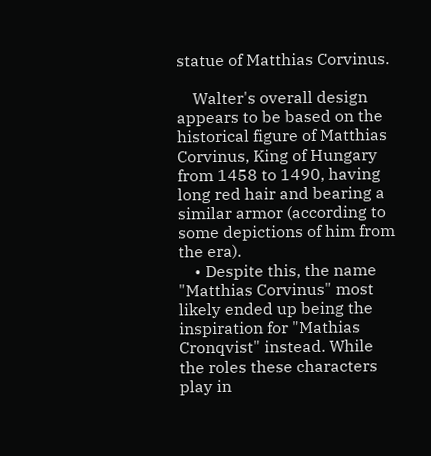statue of Matthias Corvinus.

    Walter's overall design appears to be based on the historical figure of Matthias Corvinus, King of Hungary from 1458 to 1490, having long red hair and bearing a similar armor (according to some depictions of him from the era).
    • Despite this, the name "Matthias Corvinus" most likely ended up being the inspiration for "Mathias Cronqvist" instead. While the roles these characters play in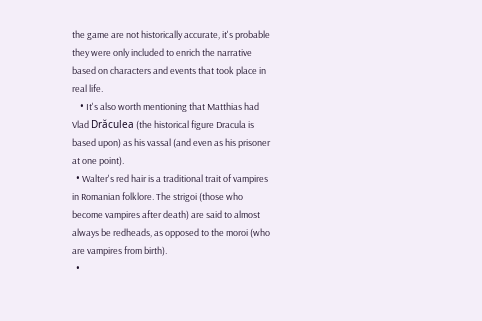the game are not historically accurate, it's probable they were only included to enrich the narrative based on characters and events that took place in real life.
    • It's also worth mentioning that Matthias had Vlad Drăculea (the historical figure Dracula is based upon) as his vassal (and even as his prisoner at one point).
  • Walter's red hair is a traditional trait of vampires in Romanian folklore. The strigoi (those who become vampires after death) are said to almost always be redheads, as opposed to the moroi (who are vampires from birth).
  •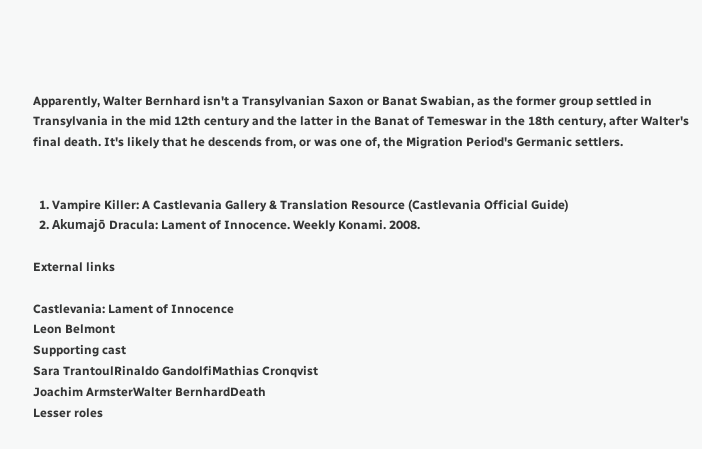Apparently, Walter Bernhard isn't a Transylvanian Saxon or Banat Swabian, as the former group settled in Transylvania in the mid 12th century and the latter in the Banat of Temeswar in the 18th century, after Walter's final death. It's likely that he descends from, or was one of, the Migration Period's Germanic settlers.


  1. Vampire Killer: A Castlevania Gallery & Translation Resource (Castlevania Official Guide)
  2. Akumajō Dracula: Lament of Innocence. Weekly Konami. 2008.

External links

Castlevania: Lament of Innocence
Leon Belmont
Supporting cast
Sara TrantoulRinaldo GandolfiMathias Cronqvist
Joachim ArmsterWalter BernhardDeath
Lesser roles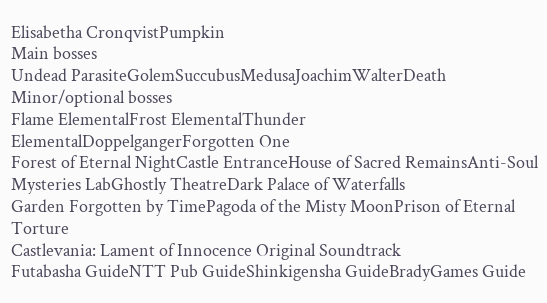Elisabetha CronqvistPumpkin
Main bosses
Undead ParasiteGolemSuccubusMedusaJoachimWalterDeath
Minor/optional bosses
Flame ElementalFrost ElementalThunder ElementalDoppelgangerForgotten One
Forest of Eternal NightCastle EntranceHouse of Sacred RemainsAnti-Soul Mysteries LabGhostly TheatreDark Palace of Waterfalls
Garden Forgotten by TimePagoda of the Misty MoonPrison of Eternal Torture
Castlevania: Lament of Innocence Original Soundtrack
Futabasha GuideNTT Pub GuideShinkigensha GuideBradyGames Guide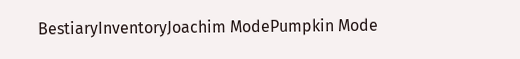BestiaryInventoryJoachim ModePumpkin Mode